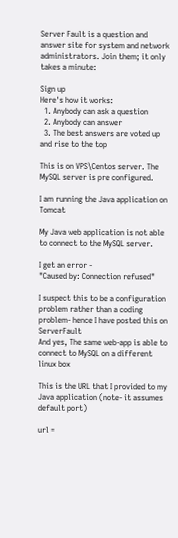Server Fault is a question and answer site for system and network administrators. Join them; it only takes a minute:

Sign up
Here's how it works:
  1. Anybody can ask a question
  2. Anybody can answer
  3. The best answers are voted up and rise to the top

This is on VPS\Centos server. The MySQL server is pre configured.

I am running the Java application on Tomcat

My Java web application is not able to connect to the MySQL server.

I get an error -
"Caused by: Connection refused"

I suspect this to be a configuration problem rather than a coding problem- hence I have posted this on ServerFault
And yes, The same web-app is able to connect to MySQL on a different linux box

This is the URL that I provided to my Java application (note- it assumes default port)

url =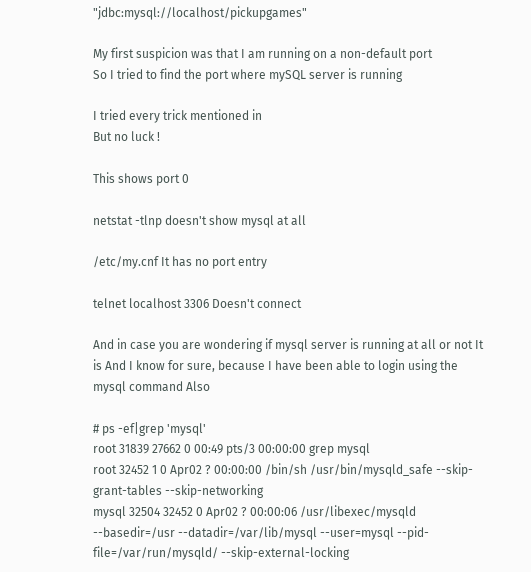"jdbc:mysql://localhost/pickupgames"

My first suspicion was that I am running on a non-default port
So I tried to find the port where mySQL server is running

I tried every trick mentioned in
But no luck !

This shows port 0

netstat -tlnp doesn't show mysql at all

/etc/my.cnf It has no port entry

telnet localhost 3306 Doesn't connect

And in case you are wondering if mysql server is running at all or not It is And I know for sure, because I have been able to login using the mysql command Also

# ps -ef|grep 'mysql'
root 31839 27662 0 00:49 pts/3 00:00:00 grep mysql
root 32452 1 0 Apr02 ? 00:00:00 /bin/sh /usr/bin/mysqld_safe --skip-grant-tables --skip-networking
mysql 32504 32452 0 Apr02 ? 00:00:06 /usr/libexec/mysqld --basedir=/usr --datadir=/var/lib/mysql --user=mysql --pid-file=/var/run/mysqld/ --skip-external-locking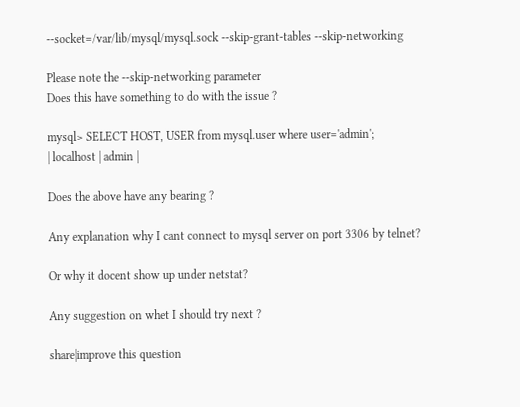--socket=/var/lib/mysql/mysql.sock --skip-grant-tables --skip-networking

Please note the --skip-networking parameter
Does this have something to do with the issue ?

mysql> SELECT HOST, USER from mysql.user where user='admin';
| localhost | admin |

Does the above have any bearing ?

Any explanation why I cant connect to mysql server on port 3306 by telnet?

Or why it docent show up under netstat?

Any suggestion on whet I should try next ?

share|improve this question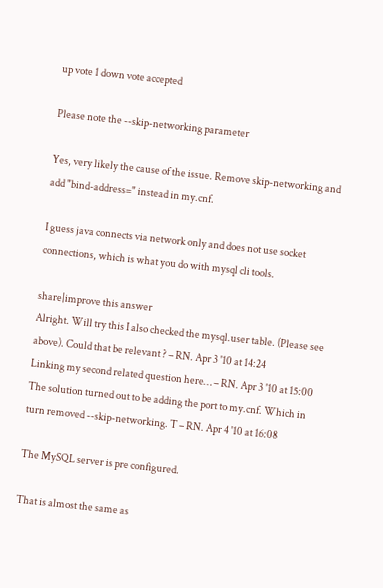up vote 1 down vote accepted

Please note the --skip-networking parameter

Yes, very likely the cause of the issue. Remove skip-networking and add "bind-address=" instead in my.cnf.

I guess java connects via network only and does not use socket connections, which is what you do with mysql cli tools.

share|improve this answer
Alright. Will try this I also checked the mysql.user table. (Please see above). Could that be relevant ? – RN. Apr 3 '10 at 14:24
Linking my second related question here… – RN. Apr 3 '10 at 15:00
The solution turned out to be adding the port to my.cnf. Which in turn removed --skip-networking. T – RN. Apr 4 '10 at 16:08

The MySQL server is pre configured.

That is almost the same as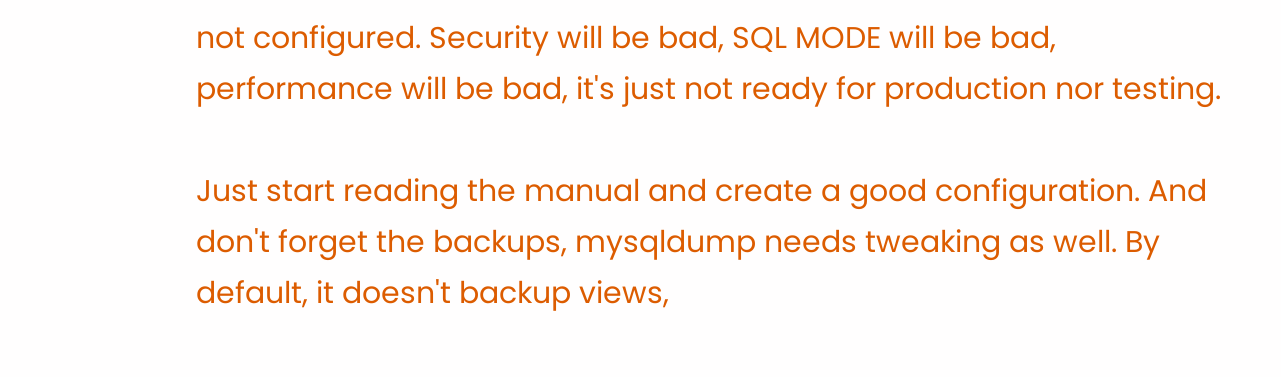not configured. Security will be bad, SQL MODE will be bad, performance will be bad, it's just not ready for production nor testing.

Just start reading the manual and create a good configuration. And don't forget the backups, mysqldump needs tweaking as well. By default, it doesn't backup views,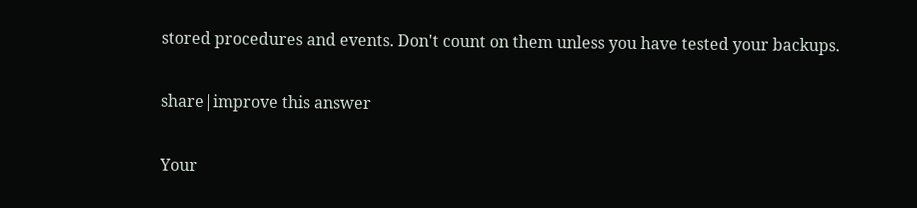stored procedures and events. Don't count on them unless you have tested your backups.

share|improve this answer

Your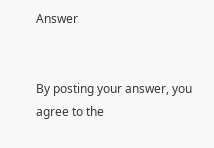Answer


By posting your answer, you agree to the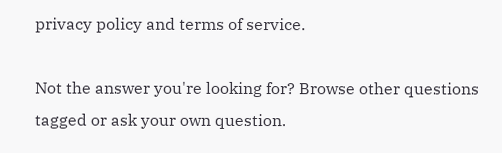privacy policy and terms of service.

Not the answer you're looking for? Browse other questions tagged or ask your own question.